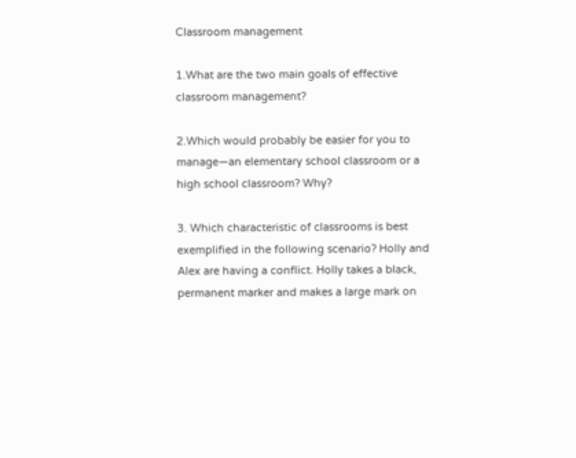Classroom management

1.What are the two main goals of effective classroom management?

2.Which would probably be easier for you to manage—an elementary school classroom or a high school classroom? Why?

3. Which characteristic of classrooms is best exemplified in the following scenario? Holly and Alex are having a conflict. Holly takes a black, permanent marker and makes a large mark on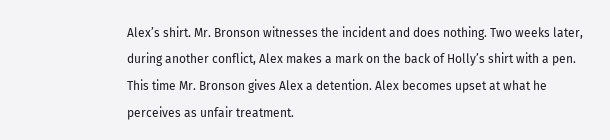Alex’s shirt. Mr. Bronson witnesses the incident and does nothing. Two weeks later, during another conflict, Alex makes a mark on the back of Holly’s shirt with a pen. This time Mr. Bronson gives Alex a detention. Alex becomes upset at what he perceives as unfair treatment.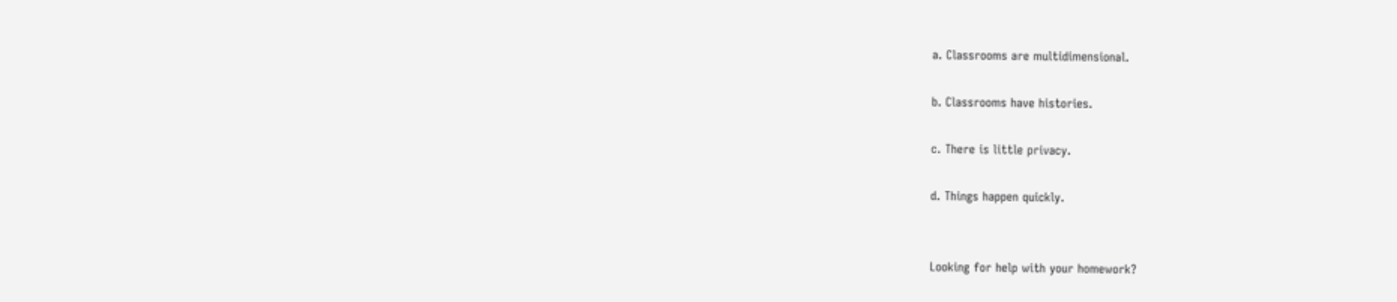a. Classrooms are multidimensional.

b. Classrooms have histories.

c. There is little privacy.

d. Things happen quickly.


Looking for help with your homework?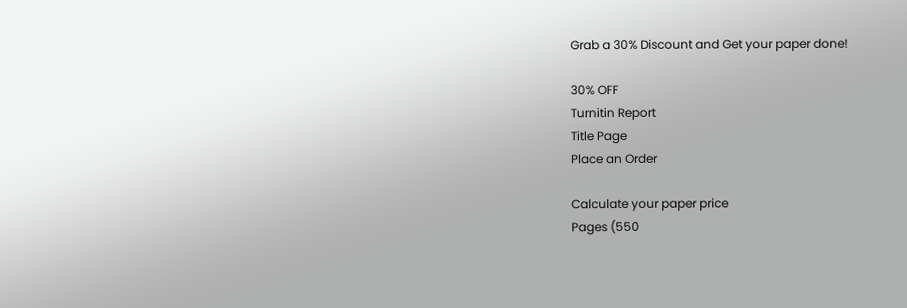Grab a 30% Discount and Get your paper done!

30% OFF
Turnitin Report
Title Page
Place an Order

Calculate your paper price
Pages (550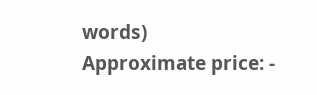words)
Approximate price: -